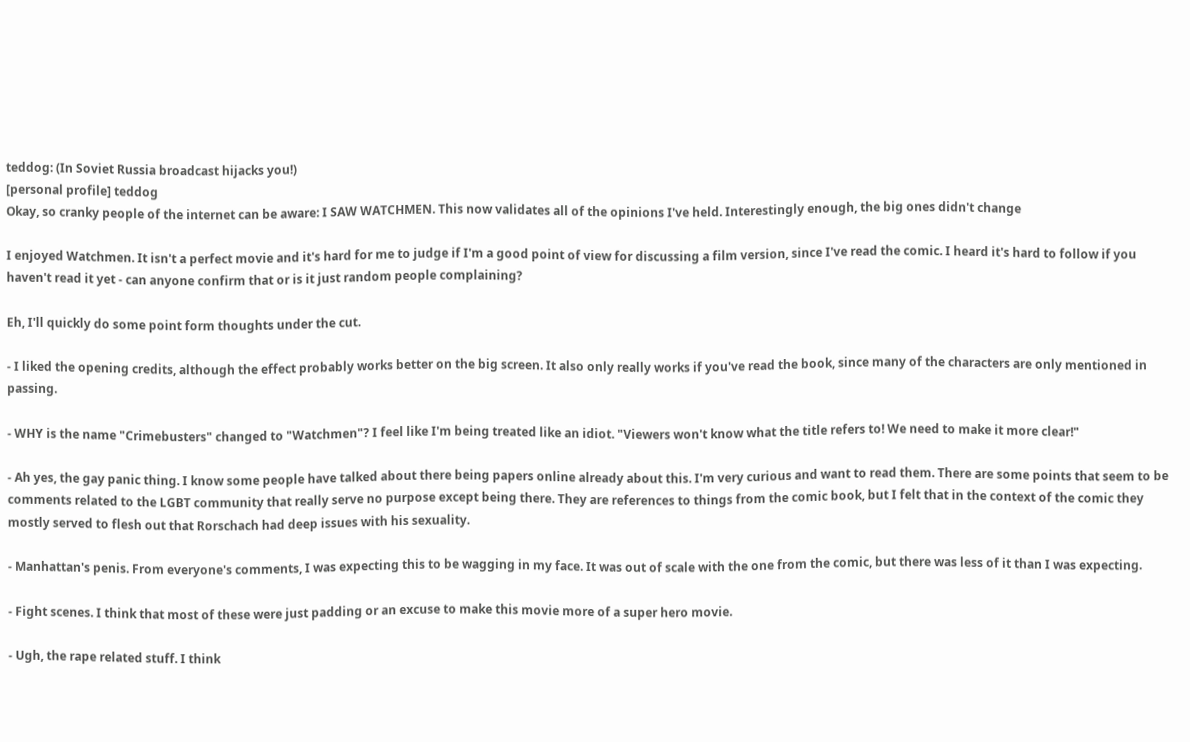teddog: (In Soviet Russia broadcast hijacks you!)
[personal profile] teddog
Okay, so cranky people of the internet can be aware: I SAW WATCHMEN. This now validates all of the opinions I've held. Interestingly enough, the big ones didn't change

I enjoyed Watchmen. It isn't a perfect movie and it's hard for me to judge if I'm a good point of view for discussing a film version, since I've read the comic. I heard it's hard to follow if you haven't read it yet - can anyone confirm that or is it just random people complaining?

Eh, I'll quickly do some point form thoughts under the cut.

- I liked the opening credits, although the effect probably works better on the big screen. It also only really works if you've read the book, since many of the characters are only mentioned in passing.

- WHY is the name "Crimebusters" changed to "Watchmen"? I feel like I'm being treated like an idiot. "Viewers won't know what the title refers to! We need to make it more clear!"

- Ah yes, the gay panic thing. I know some people have talked about there being papers online already about this. I'm very curious and want to read them. There are some points that seem to be comments related to the LGBT community that really serve no purpose except being there. They are references to things from the comic book, but I felt that in the context of the comic they mostly served to flesh out that Rorschach had deep issues with his sexuality.

- Manhattan's penis. From everyone's comments, I was expecting this to be wagging in my face. It was out of scale with the one from the comic, but there was less of it than I was expecting.

- Fight scenes. I think that most of these were just padding or an excuse to make this movie more of a super hero movie.

- Ugh, the rape related stuff. I think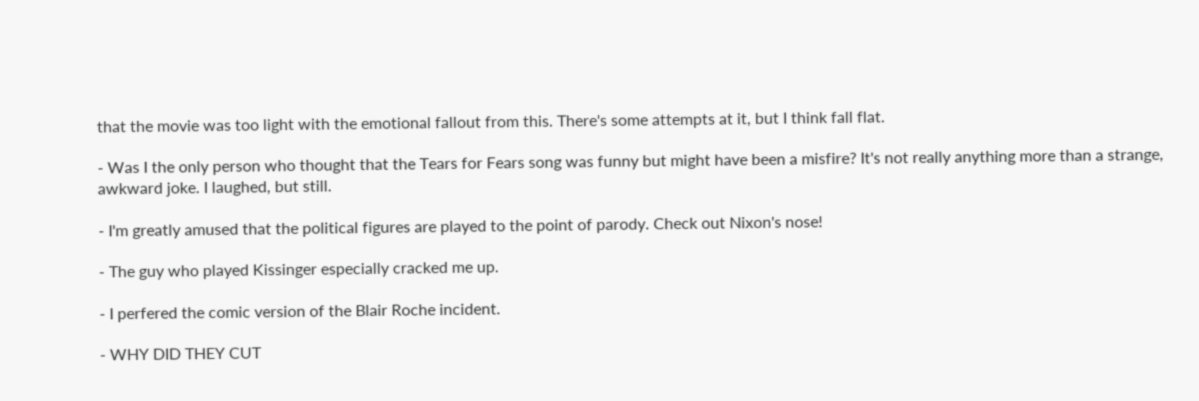that the movie was too light with the emotional fallout from this. There's some attempts at it, but I think fall flat.

- Was I the only person who thought that the Tears for Fears song was funny but might have been a misfire? It's not really anything more than a strange, awkward joke. I laughed, but still.

- I'm greatly amused that the political figures are played to the point of parody. Check out Nixon's nose!

- The guy who played Kissinger especially cracked me up.

- I perfered the comic version of the Blair Roche incident.

- WHY DID THEY CUT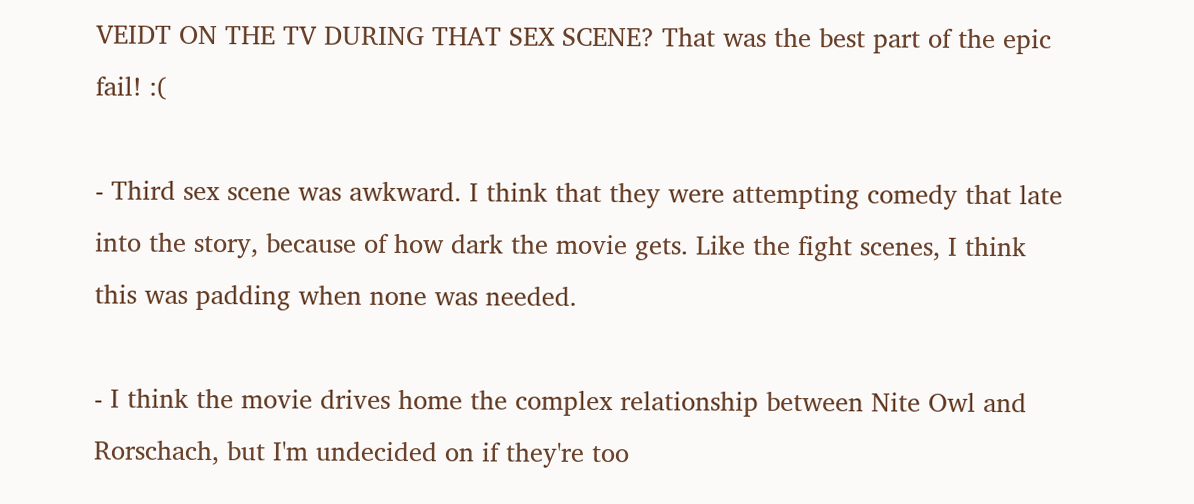VEIDT ON THE TV DURING THAT SEX SCENE? That was the best part of the epic fail! :(

- Third sex scene was awkward. I think that they were attempting comedy that late into the story, because of how dark the movie gets. Like the fight scenes, I think this was padding when none was needed.

- I think the movie drives home the complex relationship between Nite Owl and Rorschach, but I'm undecided on if they're too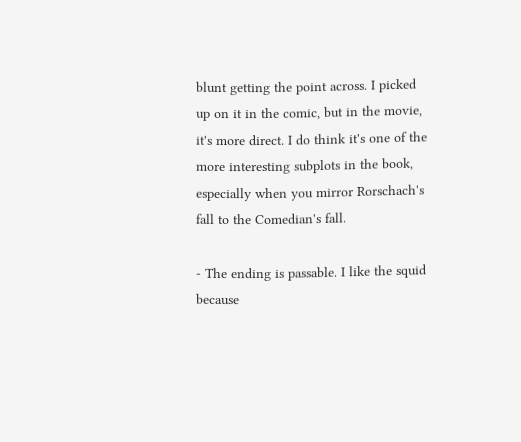blunt getting the point across. I picked up on it in the comic, but in the movie, it's more direct. I do think it's one of the more interesting subplots in the book, especially when you mirror Rorschach's fall to the Comedian's fall.

- The ending is passable. I like the squid because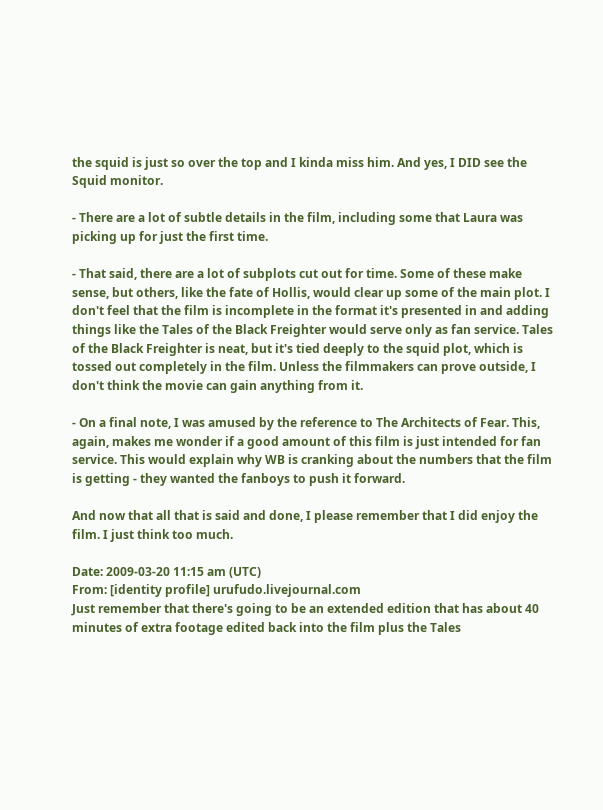the squid is just so over the top and I kinda miss him. And yes, I DID see the Squid monitor.

- There are a lot of subtle details in the film, including some that Laura was picking up for just the first time.

- That said, there are a lot of subplots cut out for time. Some of these make sense, but others, like the fate of Hollis, would clear up some of the main plot. I don't feel that the film is incomplete in the format it's presented in and adding things like the Tales of the Black Freighter would serve only as fan service. Tales of the Black Freighter is neat, but it's tied deeply to the squid plot, which is tossed out completely in the film. Unless the filmmakers can prove outside, I don't think the movie can gain anything from it.

- On a final note, I was amused by the reference to The Architects of Fear. This, again, makes me wonder if a good amount of this film is just intended for fan service. This would explain why WB is cranking about the numbers that the film is getting - they wanted the fanboys to push it forward.

And now that all that is said and done, I please remember that I did enjoy the film. I just think too much.

Date: 2009-03-20 11:15 am (UTC)
From: [identity profile] urufudo.livejournal.com
Just remember that there's going to be an extended edition that has about 40 minutes of extra footage edited back into the film plus the Tales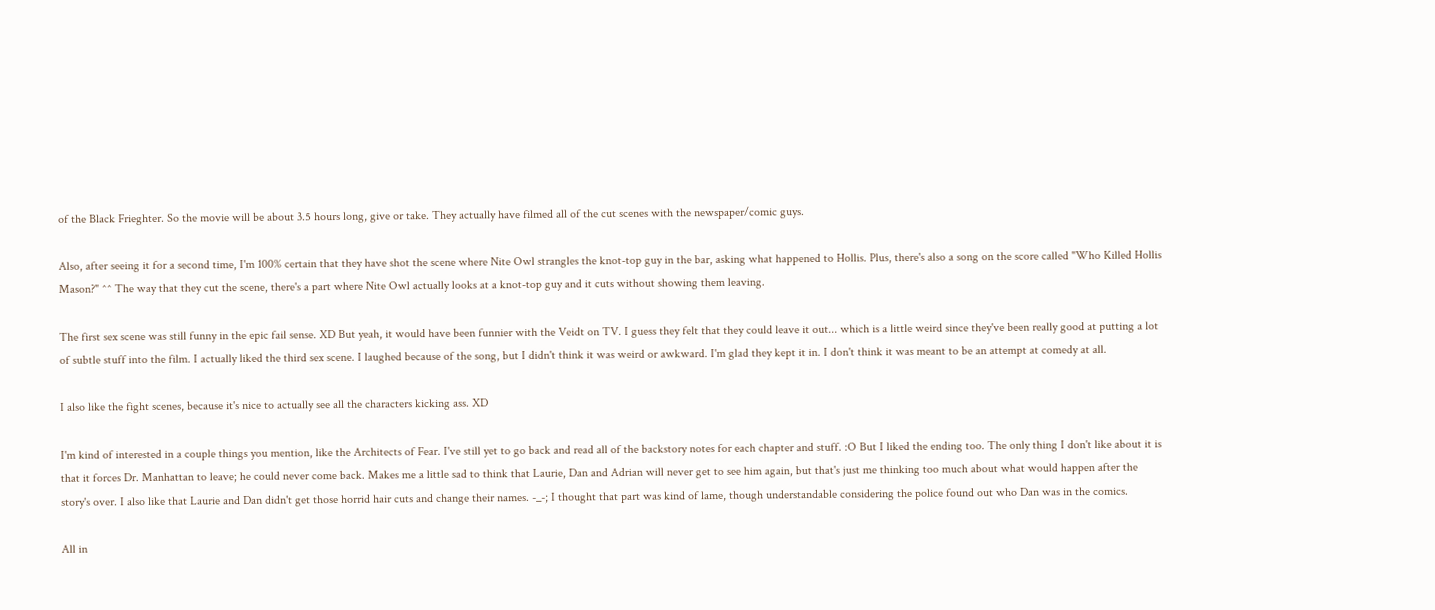of the Black Frieghter. So the movie will be about 3.5 hours long, give or take. They actually have filmed all of the cut scenes with the newspaper/comic guys.

Also, after seeing it for a second time, I'm 100% certain that they have shot the scene where Nite Owl strangles the knot-top guy in the bar, asking what happened to Hollis. Plus, there's also a song on the score called "Who Killed Hollis Mason?" ^^ The way that they cut the scene, there's a part where Nite Owl actually looks at a knot-top guy and it cuts without showing them leaving.

The first sex scene was still funny in the epic fail sense. XD But yeah, it would have been funnier with the Veidt on TV. I guess they felt that they could leave it out... which is a little weird since they've been really good at putting a lot of subtle stuff into the film. I actually liked the third sex scene. I laughed because of the song, but I didn't think it was weird or awkward. I'm glad they kept it in. I don't think it was meant to be an attempt at comedy at all.

I also like the fight scenes, because it's nice to actually see all the characters kicking ass. XD

I'm kind of interested in a couple things you mention, like the Architects of Fear. I've still yet to go back and read all of the backstory notes for each chapter and stuff. :O But I liked the ending too. The only thing I don't like about it is that it forces Dr. Manhattan to leave; he could never come back. Makes me a little sad to think that Laurie, Dan and Adrian will never get to see him again, but that's just me thinking too much about what would happen after the story's over. I also like that Laurie and Dan didn't get those horrid hair cuts and change their names. -_-; I thought that part was kind of lame, though understandable considering the police found out who Dan was in the comics.

All in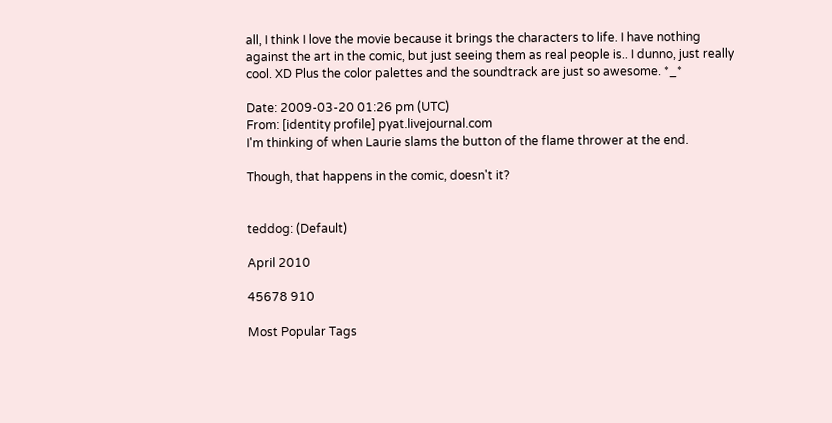all, I think I love the movie because it brings the characters to life. I have nothing against the art in the comic, but just seeing them as real people is.. I dunno, just really cool. XD Plus the color palettes and the soundtrack are just so awesome. *_*

Date: 2009-03-20 01:26 pm (UTC)
From: [identity profile] pyat.livejournal.com
I'm thinking of when Laurie slams the button of the flame thrower at the end.

Though, that happens in the comic, doesn't it?


teddog: (Default)

April 2010

45678 910

Most Popular Tags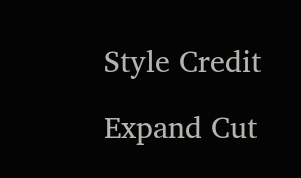Style Credit

Expand Cut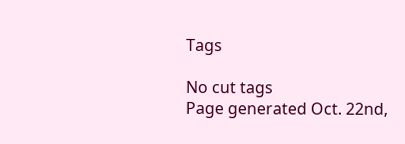Tags

No cut tags
Page generated Oct. 22nd,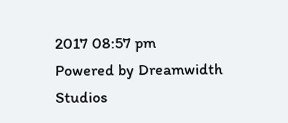2017 08:57 pm
Powered by Dreamwidth Studios